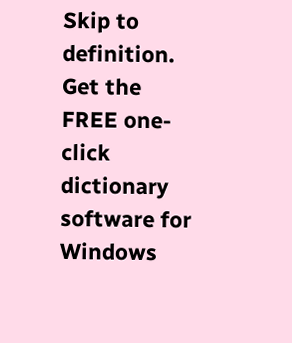Skip to definition.
Get the FREE one-click dictionary software for Windows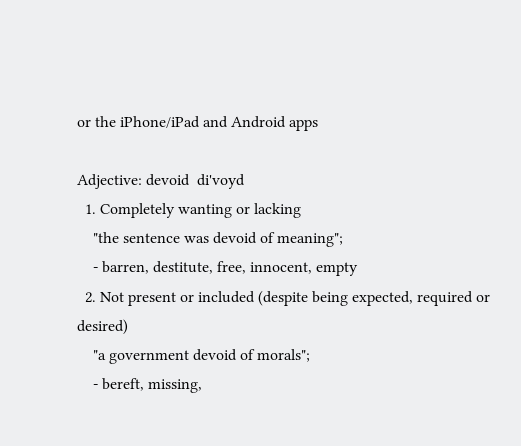or the iPhone/iPad and Android apps

Adjective: devoid  di'voyd
  1. Completely wanting or lacking
    "the sentence was devoid of meaning";
    - barren, destitute, free, innocent, empty
  2. Not present or included (despite being expected, required or desired)
    "a government devoid of morals";
    - bereft, missing,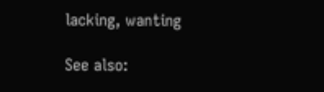lacking, wanting

See also: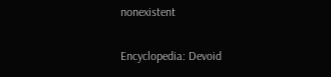nonexistent

Encyclopedia: Devoid